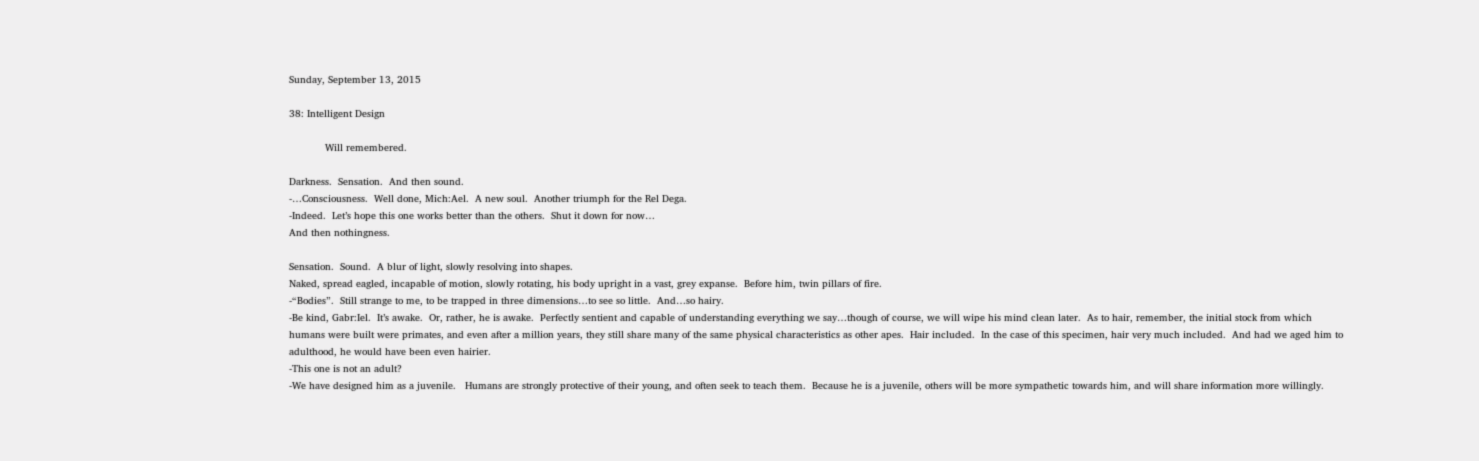Sunday, September 13, 2015

38: Intelligent Design

            Will remembered.

Darkness.  Sensation.  And then sound.
-…Consciousness.  Well done, Mich:Ael.  A new soul.  Another triumph for the Rel Dega.
-Indeed.  Let’s hope this one works better than the others.  Shut it down for now…
And then nothingness.

Sensation.  Sound.  A blur of light, slowly resolving into shapes.
Naked, spread eagled, incapable of motion, slowly rotating, his body upright in a vast, grey expanse.  Before him, twin pillars of fire.
-“Bodies”.  Still strange to me, to be trapped in three dimensions…to see so little.  And…so hairy.
-Be kind, Gabr:Iel.  It’s awake.  Or, rather, he is awake.  Perfectly sentient and capable of understanding everything we say…though of course, we will wipe his mind clean later.  As to hair, remember, the initial stock from which humans were built were primates, and even after a million years, they still share many of the same physical characteristics as other apes.  Hair included.  In the case of this specimen, hair very much included.  And had we aged him to adulthood, he would have been even hairier.
-This one is not an adult?
-We have designed him as a juvenile.   Humans are strongly protective of their young, and often seek to teach them.  Because he is a juvenile, others will be more sympathetic towards him, and will share information more willingly.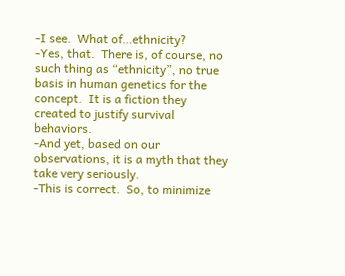-I see.  What of…ethnicity?
-Yes, that.  There is, of course, no such thing as “ethnicity”, no true basis in human genetics for the concept.  It is a fiction they created to justify survival behaviors.
-And yet, based on our observations, it is a myth that they take very seriously.
-This is correct.  So, to minimize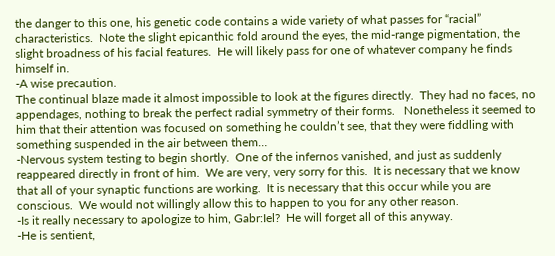the danger to this one, his genetic code contains a wide variety of what passes for “racial” characteristics.  Note the slight epicanthic fold around the eyes, the mid-range pigmentation, the slight broadness of his facial features.  He will likely pass for one of whatever company he finds himself in.
-A wise precaution.
The continual blaze made it almost impossible to look at the figures directly.  They had no faces, no appendages, nothing to break the perfect radial symmetry of their forms.   Nonetheless it seemed to him that their attention was focused on something he couldn’t see, that they were fiddling with something suspended in the air between them…
-Nervous system testing to begin shortly.  One of the infernos vanished, and just as suddenly reappeared directly in front of him.  We are very, very sorry for this.  It is necessary that we know that all of your synaptic functions are working.  It is necessary that this occur while you are conscious.  We would not willingly allow this to happen to you for any other reason.
-Is it really necessary to apologize to him, Gabr:Iel?  He will forget all of this anyway.
-He is sentient,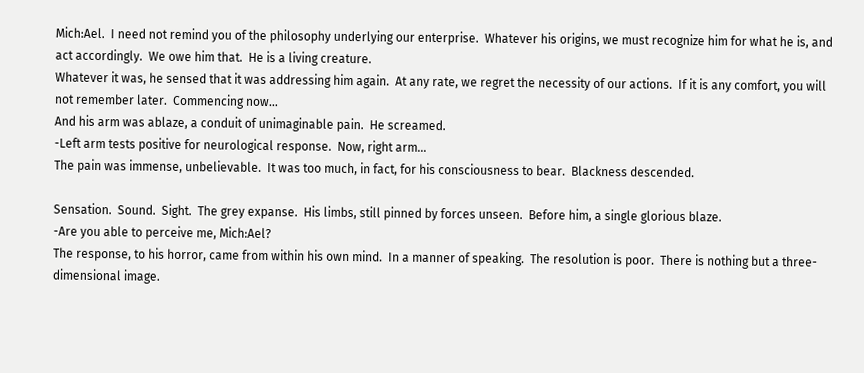Mich:Ael.  I need not remind you of the philosophy underlying our enterprise.  Whatever his origins, we must recognize him for what he is, and act accordingly.  We owe him that.  He is a living creature.
Whatever it was, he sensed that it was addressing him again.  At any rate, we regret the necessity of our actions.  If it is any comfort, you will not remember later.  Commencing now…
And his arm was ablaze, a conduit of unimaginable pain.  He screamed.
-Left arm tests positive for neurological response.  Now, right arm…
The pain was immense, unbelievable.  It was too much, in fact, for his consciousness to bear.  Blackness descended.

Sensation.  Sound.  Sight.  The grey expanse.  His limbs, still pinned by forces unseen.  Before him, a single glorious blaze.
-Are you able to perceive me, Mich:Ael?
The response, to his horror, came from within his own mind.  In a manner of speaking.  The resolution is poor.  There is nothing but a three-dimensional image.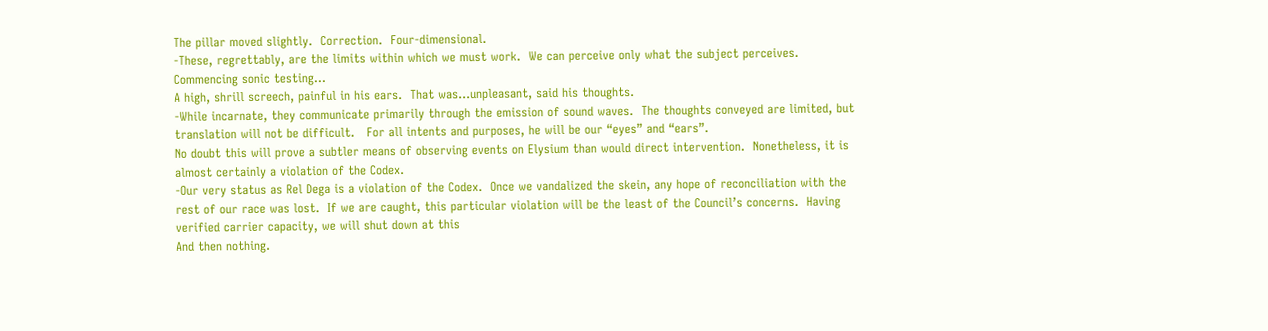The pillar moved slightly.  Correction.  Four-dimensional.
-These, regrettably, are the limits within which we must work.  We can perceive only what the subject perceives.  Commencing sonic testing…
A high, shrill screech, painful in his ears.  That was…unpleasant, said his thoughts.
-While incarnate, they communicate primarily through the emission of sound waves.  The thoughts conveyed are limited, but translation will not be difficult.   For all intents and purposes, he will be our “eyes” and “ears”.
No doubt this will prove a subtler means of observing events on Elysium than would direct intervention.  Nonetheless, it is almost certainly a violation of the Codex.
-Our very status as Rel Dega is a violation of the Codex.  Once we vandalized the skein, any hope of reconciliation with the rest of our race was lost.  If we are caught, this particular violation will be the least of the Council’s concerns.  Having verified carrier capacity, we will shut down at this
And then nothing.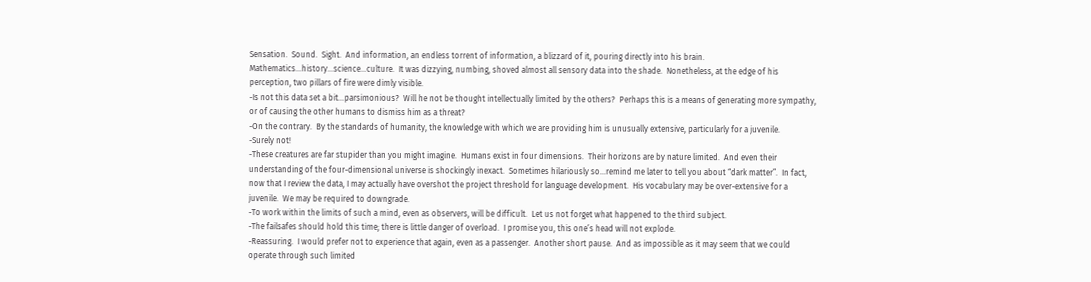Sensation.  Sound.  Sight.  And information, an endless torrent of information, a blizzard of it, pouring directly into his brain.  Mathematics…history…science…culture.  It was dizzying, numbing, shoved almost all sensory data into the shade.  Nonetheless, at the edge of his perception, two pillars of fire were dimly visible.
-Is not this data set a bit…parsimonious?  Will he not be thought intellectually limited by the others?  Perhaps this is a means of generating more sympathy, or of causing the other humans to dismiss him as a threat?
-On the contrary.  By the standards of humanity, the knowledge with which we are providing him is unusually extensive, particularly for a juvenile.
-Surely not!
-These creatures are far stupider than you might imagine.  Humans exist in four dimensions.  Their horizons are by nature limited.  And even their understanding of the four-dimensional universe is shockingly inexact.  Sometimes hilariously so…remind me later to tell you about “dark matter”.  In fact, now that I review the data, I may actually have overshot the project threshold for language development.  His vocabulary may be over-extensive for a juvenile.  We may be required to downgrade.
-To work within the limits of such a mind, even as observers, will be difficult.  Let us not forget what happened to the third subject.
-The failsafes should hold this time; there is little danger of overload.  I promise you, this one’s head will not explode.
-Reassuring.  I would prefer not to experience that again, even as a passenger.  Another short pause.  And as impossible as it may seem that we could operate through such limited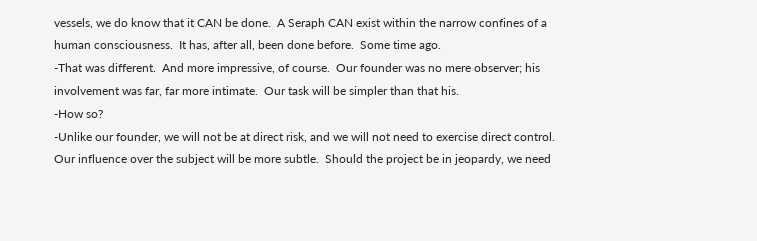vessels, we do know that it CAN be done.  A Seraph CAN exist within the narrow confines of a human consciousness.  It has, after all, been done before.  Some time ago.
-That was different.  And more impressive, of course.  Our founder was no mere observer; his involvement was far, far more intimate.  Our task will be simpler than that his.
-How so?
-Unlike our founder, we will not be at direct risk, and we will not need to exercise direct control.  Our influence over the subject will be more subtle.  Should the project be in jeopardy, we need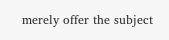merely offer the subject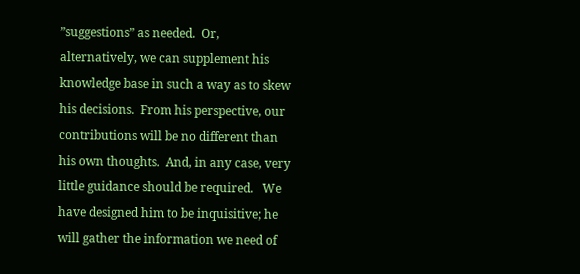”suggestions” as needed.  Or, alternatively, we can supplement his knowledge base in such a way as to skew his decisions.  From his perspective, our contributions will be no different than his own thoughts.  And, in any case, very little guidance should be required.   We have designed him to be inquisitive; he will gather the information we need of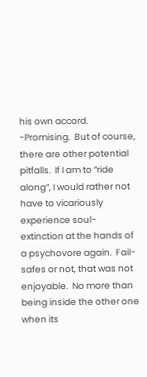his own accord.
-Promising.  But of course, there are other potential pitfalls.  If I am to “ride along”, I would rather not have to vicariously experience soul-extinction at the hands of a psychovore again.  Fail-safes or not, that was not enjoyable.  No more than being inside the other one when its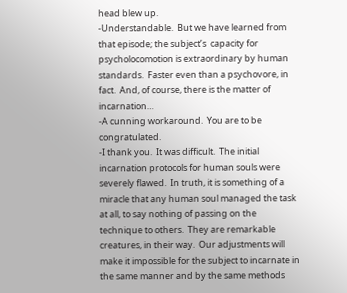head blew up.
-Understandable.  But we have learned from that episode; the subject’s  capacity for psycholocomotion is extraordinary by human standards.  Faster even than a psychovore, in fact.  And, of course, there is the matter of incarnation…
-A cunning workaround.  You are to be congratulated.
-I thank you.  It was difficult.  The initial incarnation protocols for human souls were severely flawed.  In truth, it is something of a miracle that any human soul managed the task at all, to say nothing of passing on the technique to others.  They are remarkable creatures, in their way.  Our adjustments will make it impossible for the subject to incarnate in the same manner and by the same methods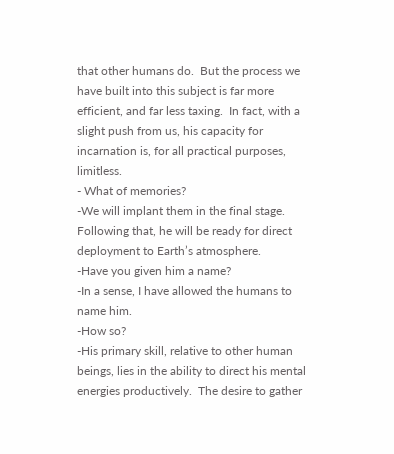that other humans do.  But the process we have built into this subject is far more efficient, and far less taxing.  In fact, with a slight push from us, his capacity for incarnation is, for all practical purposes, limitless.
- What of memories?
-We will implant them in the final stage.  Following that, he will be ready for direct deployment to Earth’s atmosphere.
-Have you given him a name?
-In a sense, I have allowed the humans to name him.
-How so?
-His primary skill, relative to other human beings, lies in the ability to direct his mental energies productively.  The desire to gather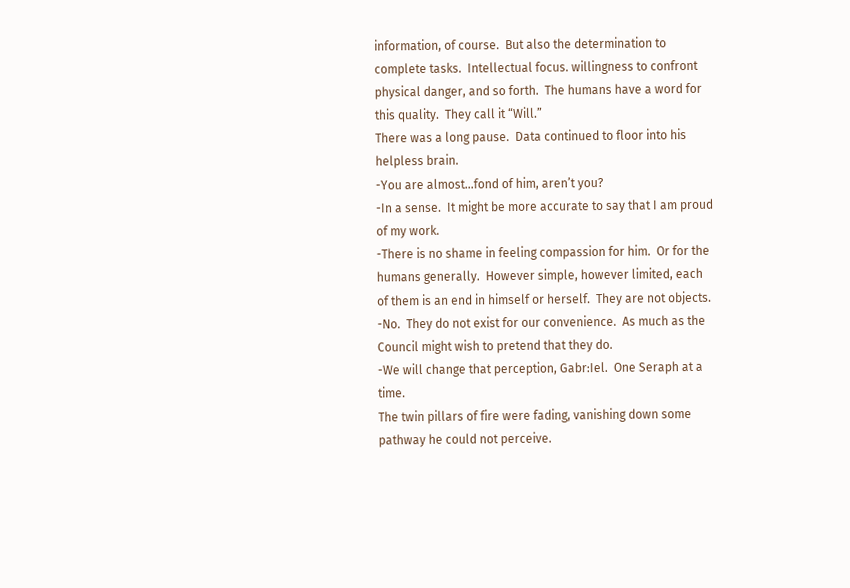information, of course.  But also the determination to complete tasks.  Intellectual focus. willingness to confront physical danger, and so forth.  The humans have a word for this quality.  They call it “Will.”
There was a long pause.  Data continued to floor into his helpless brain.
-You are almost…fond of him, aren’t you?
-In a sense.  It might be more accurate to say that I am proud of my work.
-There is no shame in feeling compassion for him.  Or for the humans generally.  However simple, however limited, each of them is an end in himself or herself.  They are not objects.
-No.  They do not exist for our convenience.  As much as the Council might wish to pretend that they do.
-We will change that perception, Gabr:Iel.  One Seraph at a time.
The twin pillars of fire were fading, vanishing down some pathway he could not perceive.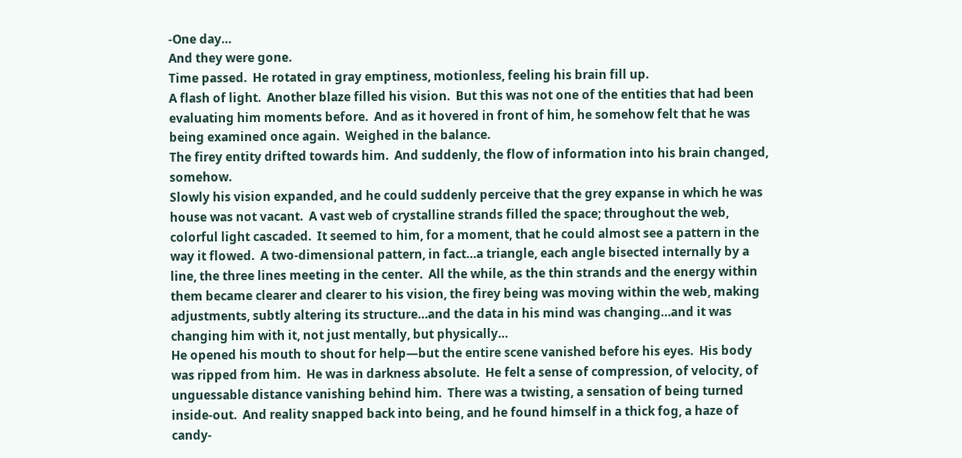-One day…
And they were gone.
Time passed.  He rotated in gray emptiness, motionless, feeling his brain fill up.
A flash of light.  Another blaze filled his vision.  But this was not one of the entities that had been evaluating him moments before.  And as it hovered in front of him, he somehow felt that he was being examined once again.  Weighed in the balance.
The firey entity drifted towards him.  And suddenly, the flow of information into his brain changed, somehow.
Slowly his vision expanded, and he could suddenly perceive that the grey expanse in which he was house was not vacant.  A vast web of crystalline strands filled the space; throughout the web, colorful light cascaded.  It seemed to him, for a moment, that he could almost see a pattern in the way it flowed.  A two-dimensional pattern, in fact…a triangle, each angle bisected internally by a line, the three lines meeting in the center.  All the while, as the thin strands and the energy within them became clearer and clearer to his vision, the firey being was moving within the web, making adjustments, subtly altering its structure…and the data in his mind was changing…and it was changing him with it, not just mentally, but physically…
He opened his mouth to shout for help―but the entire scene vanished before his eyes.  His body was ripped from him.  He was in darkness absolute.  He felt a sense of compression, of velocity, of unguessable distance vanishing behind him.  There was a twisting, a sensation of being turned inside-out.  And reality snapped back into being, and he found himself in a thick fog, a haze of candy-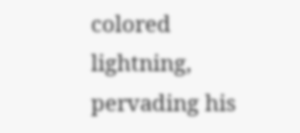colored lightning, pervading his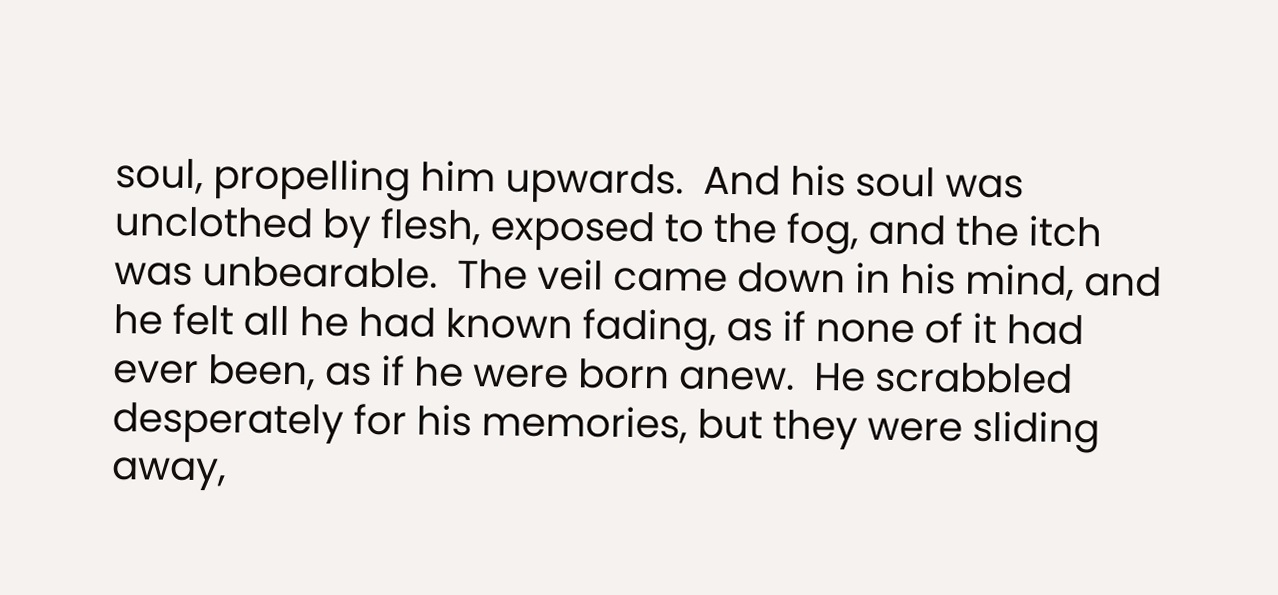soul, propelling him upwards.  And his soul was unclothed by flesh, exposed to the fog, and the itch was unbearable.  The veil came down in his mind, and he felt all he had known fading, as if none of it had ever been, as if he were born anew.  He scrabbled desperately for his memories, but they were sliding away,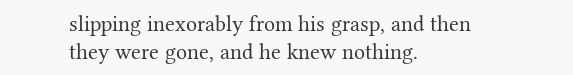slipping inexorably from his grasp, and then they were gone, and he knew nothing.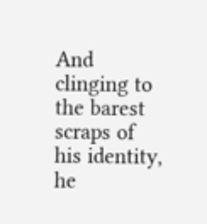And clinging to the barest scraps of his identity, he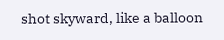shot skyward, like a balloon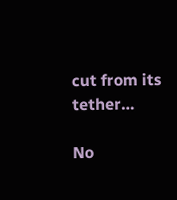cut from its tether…

No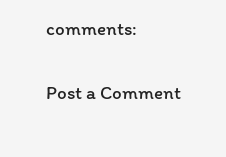comments:

Post a Comment